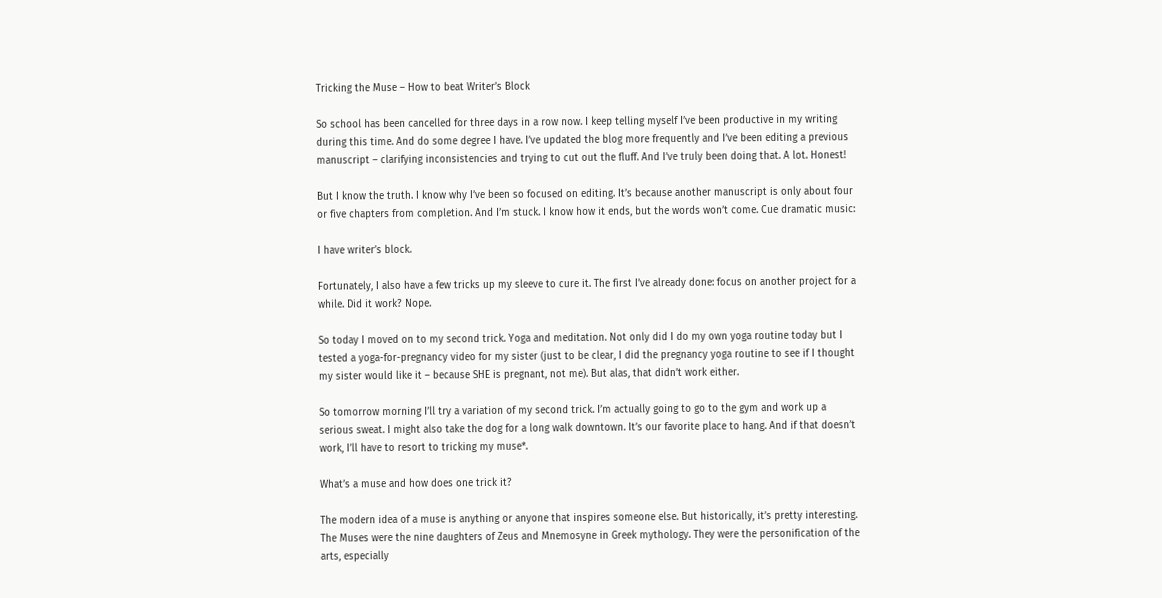Tricking the Muse – How to beat Writer’s Block

So school has been cancelled for three days in a row now. I keep telling myself I’ve been productive in my writing during this time. And do some degree I have. I’ve updated the blog more frequently and I’ve been editing a previous manuscript – clarifying inconsistencies and trying to cut out the fluff. And I’ve truly been doing that. A lot. Honest!

But I know the truth. I know why I’ve been so focused on editing. It’s because another manuscript is only about four or five chapters from completion. And I’m stuck. I know how it ends, but the words won’t come. Cue dramatic music:

I have writer’s block.

Fortunately, I also have a few tricks up my sleeve to cure it. The first I’ve already done: focus on another project for a while. Did it work? Nope.

So today I moved on to my second trick. Yoga and meditation. Not only did I do my own yoga routine today but I tested a yoga-for-pregnancy video for my sister (just to be clear, I did the pregnancy yoga routine to see if I thought my sister would like it – because SHE is pregnant, not me). But alas, that didn’t work either.

So tomorrow morning I’ll try a variation of my second trick. I’m actually going to go to the gym and work up a serious sweat. I might also take the dog for a long walk downtown. It’s our favorite place to hang. And if that doesn’t work, I’ll have to resort to tricking my muse*.

What’s a muse and how does one trick it?

The modern idea of a muse is anything or anyone that inspires someone else. But historically, it’s pretty interesting. The Muses were the nine daughters of Zeus and Mnemosyne in Greek mythology. They were the personification of the arts, especially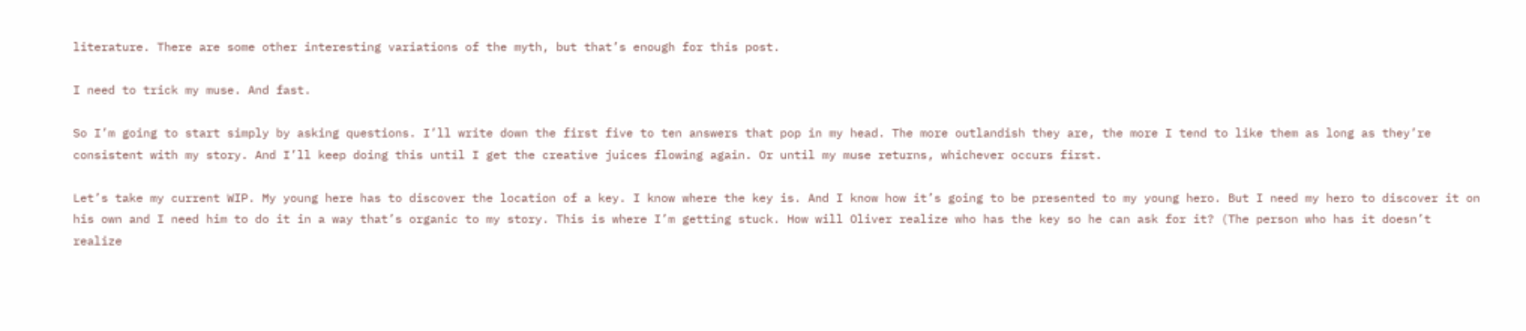literature. There are some other interesting variations of the myth, but that’s enough for this post.

I need to trick my muse. And fast.

So I’m going to start simply by asking questions. I’ll write down the first five to ten answers that pop in my head. The more outlandish they are, the more I tend to like them as long as they’re consistent with my story. And I’ll keep doing this until I get the creative juices flowing again. Or until my muse returns, whichever occurs first.

Let’s take my current WIP. My young here has to discover the location of a key. I know where the key is. And I know how it’s going to be presented to my young hero. But I need my hero to discover it on his own and I need him to do it in a way that’s organic to my story. This is where I’m getting stuck. How will Oliver realize who has the key so he can ask for it? (The person who has it doesn’t realize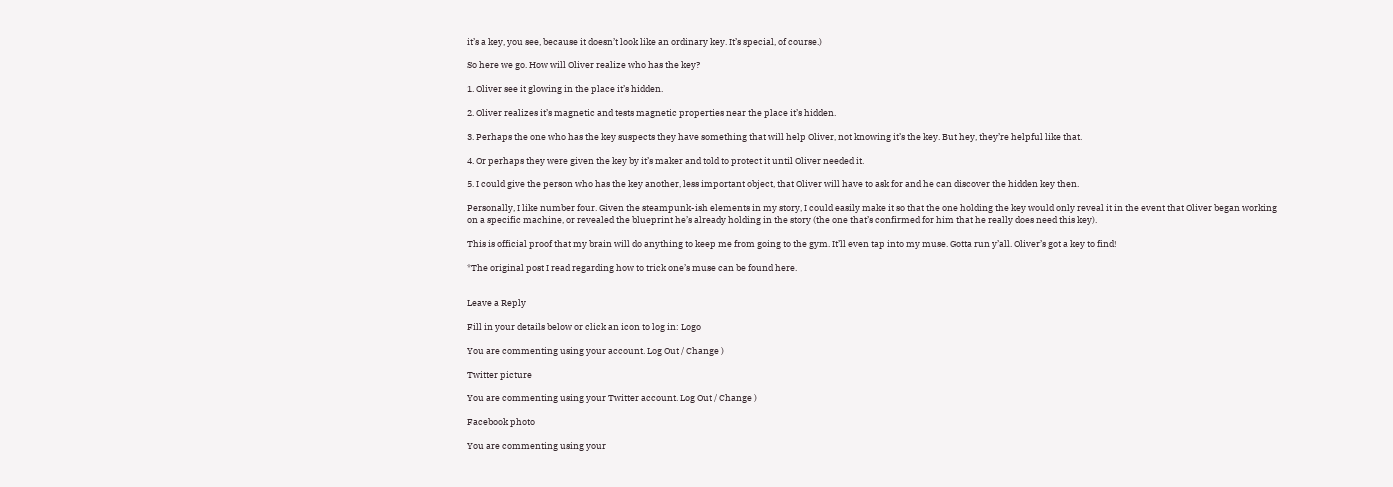it’s a key, you see, because it doesn’t look like an ordinary key. It’s special, of course.)

So here we go. How will Oliver realize who has the key?

1. Oliver see it glowing in the place it’s hidden.

2. Oliver realizes it’s magnetic and tests magnetic properties near the place it’s hidden.

3. Perhaps the one who has the key suspects they have something that will help Oliver, not knowing it’s the key. But hey, they’re helpful like that.

4. Or perhaps they were given the key by it’s maker and told to protect it until Oliver needed it.

5. I could give the person who has the key another, less important object, that Oliver will have to ask for and he can discover the hidden key then.

Personally, I like number four. Given the steampunk-ish elements in my story, I could easily make it so that the one holding the key would only reveal it in the event that Oliver began working on a specific machine, or revealed the blueprint he’s already holding in the story (the one that’s confirmed for him that he really does need this key).

This is official proof that my brain will do anything to keep me from going to the gym. It’ll even tap into my muse. Gotta run y’all. Oliver’s got a key to find!

*The original post I read regarding how to trick one’s muse can be found here.


Leave a Reply

Fill in your details below or click an icon to log in: Logo

You are commenting using your account. Log Out / Change )

Twitter picture

You are commenting using your Twitter account. Log Out / Change )

Facebook photo

You are commenting using your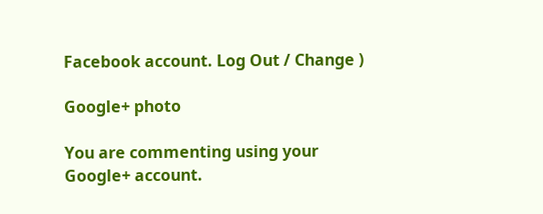Facebook account. Log Out / Change )

Google+ photo

You are commenting using your Google+ account.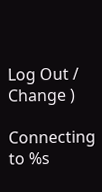Log Out / Change )

Connecting to %s